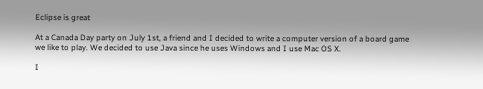Eclipse is great

At a Canada Day party on July 1st, a friend and I decided to write a computer version of a board game we like to play. We decided to use Java since he uses Windows and I use Mac OS X.

I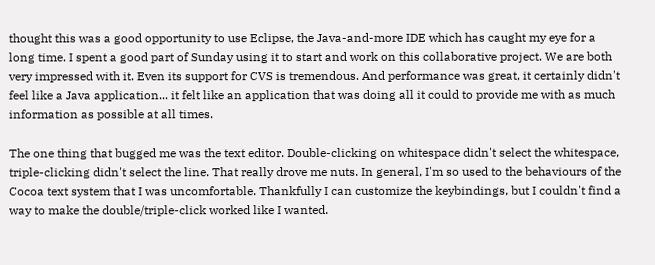thought this was a good opportunity to use Eclipse, the Java-and-more IDE which has caught my eye for a long time. I spent a good part of Sunday using it to start and work on this collaborative project. We are both very impressed with it. Even its support for CVS is tremendous. And performance was great, it certainly didn't feel like a Java application... it felt like an application that was doing all it could to provide me with as much information as possible at all times.

The one thing that bugged me was the text editor. Double-clicking on whitespace didn't select the whitespace, triple-clicking didn't select the line. That really drove me nuts. In general, I'm so used to the behaviours of the Cocoa text system that I was uncomfortable. Thankfully I can customize the keybindings, but I couldn't find a way to make the double/triple-click worked like I wanted.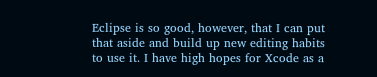Eclipse is so good, however, that I can put that aside and build up new editing habits to use it. I have high hopes for Xcode as a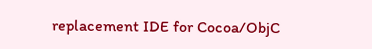replacement IDE for Cocoa/ObjC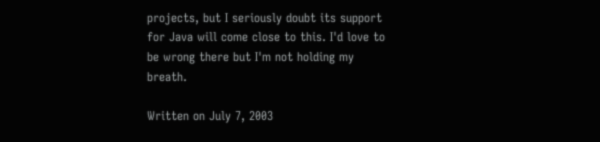projects, but I seriously doubt its support for Java will come close to this. I'd love to be wrong there but I'm not holding my breath.

Written on July 7, 2003